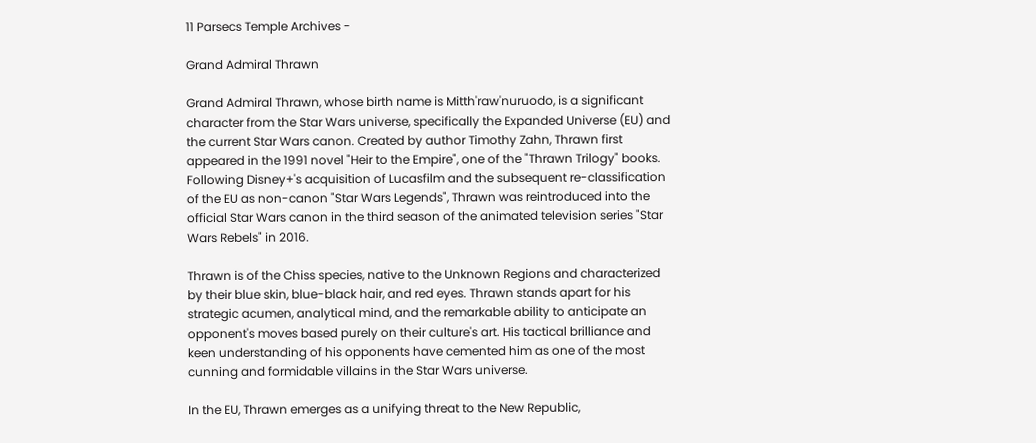11 Parsecs Temple Archives -

Grand Admiral Thrawn

Grand Admiral Thrawn, whose birth name is Mitth'raw'nuruodo, is a significant character from the Star Wars universe, specifically the Expanded Universe (EU) and the current Star Wars canon. Created by author Timothy Zahn, Thrawn first appeared in the 1991 novel "Heir to the Empire", one of the "Thrawn Trilogy" books. Following Disney+'s acquisition of Lucasfilm and the subsequent re-classification of the EU as non-canon "Star Wars Legends", Thrawn was reintroduced into the official Star Wars canon in the third season of the animated television series "Star Wars Rebels" in 2016.

Thrawn is of the Chiss species, native to the Unknown Regions and characterized by their blue skin, blue-black hair, and red eyes. Thrawn stands apart for his strategic acumen, analytical mind, and the remarkable ability to anticipate an opponent's moves based purely on their culture's art. His tactical brilliance and keen understanding of his opponents have cemented him as one of the most cunning and formidable villains in the Star Wars universe.

In the EU, Thrawn emerges as a unifying threat to the New Republic,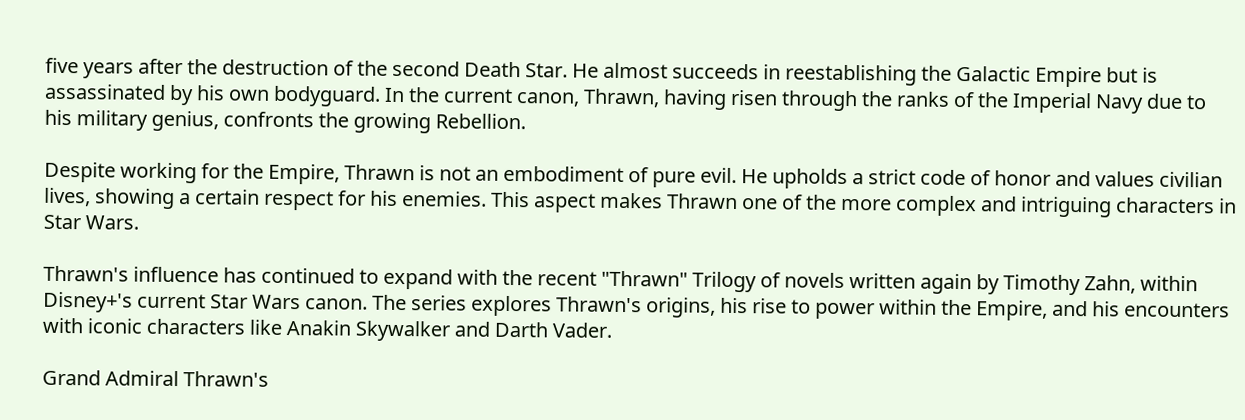five years after the destruction of the second Death Star. He almost succeeds in reestablishing the Galactic Empire but is assassinated by his own bodyguard. In the current canon, Thrawn, having risen through the ranks of the Imperial Navy due to his military genius, confronts the growing Rebellion.

Despite working for the Empire, Thrawn is not an embodiment of pure evil. He upholds a strict code of honor and values civilian lives, showing a certain respect for his enemies. This aspect makes Thrawn one of the more complex and intriguing characters in Star Wars.

Thrawn's influence has continued to expand with the recent "Thrawn" Trilogy of novels written again by Timothy Zahn, within Disney+'s current Star Wars canon. The series explores Thrawn's origins, his rise to power within the Empire, and his encounters with iconic characters like Anakin Skywalker and Darth Vader.

Grand Admiral Thrawn's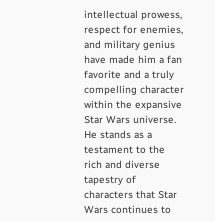intellectual prowess, respect for enemies, and military genius have made him a fan favorite and a truly compelling character within the expansive Star Wars universe. He stands as a testament to the rich and diverse tapestry of characters that Star Wars continues to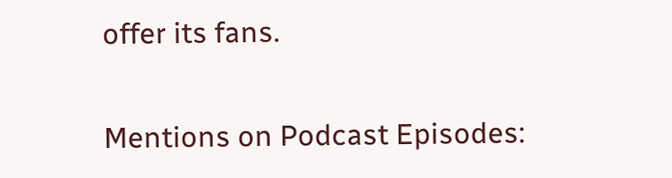offer its fans.

Mentions on Podcast Episodes: